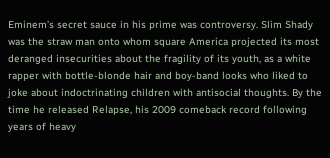Eminem’s secret sauce in his prime was controversy. Slim Shady was the straw man onto whom square America projected its most deranged insecurities about the fragility of its youth, as a white rapper with bottle-blonde hair and boy-band looks who liked to joke about indoctrinating children with antisocial thoughts. By the time he released Relapse, his 2009 comeback record following years of heavy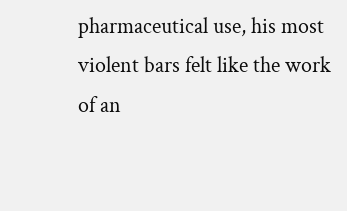pharmaceutical use, his most violent bars felt like the work of an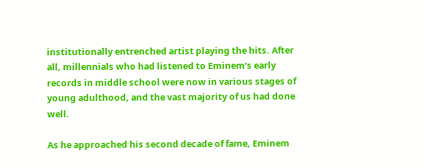institutionally entrenched artist playing the hits. After all, millennials who had listened to Eminem’s early records in middle school were now in various stages of young adulthood, and the vast majority of us had done well.

As he approached his second decade of fame, Eminem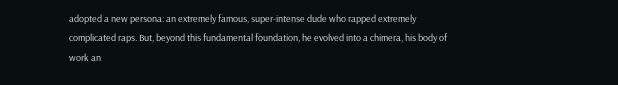adopted a new persona: an extremely famous, super-intense dude who rapped extremely complicated raps. But, beyond this fundamental foundation, he evolved into a chimera, his body of work an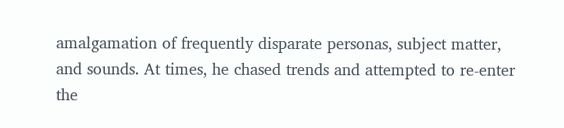amalgamation of frequently disparate personas, subject matter, and sounds. At times, he chased trends and attempted to re-enter the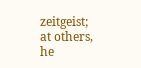zeitgeist; at others, he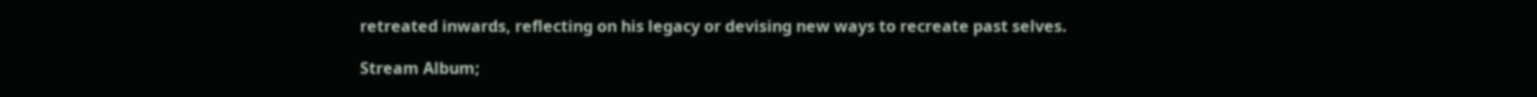retreated inwards, reflecting on his legacy or devising new ways to recreate past selves.

Stream Album;